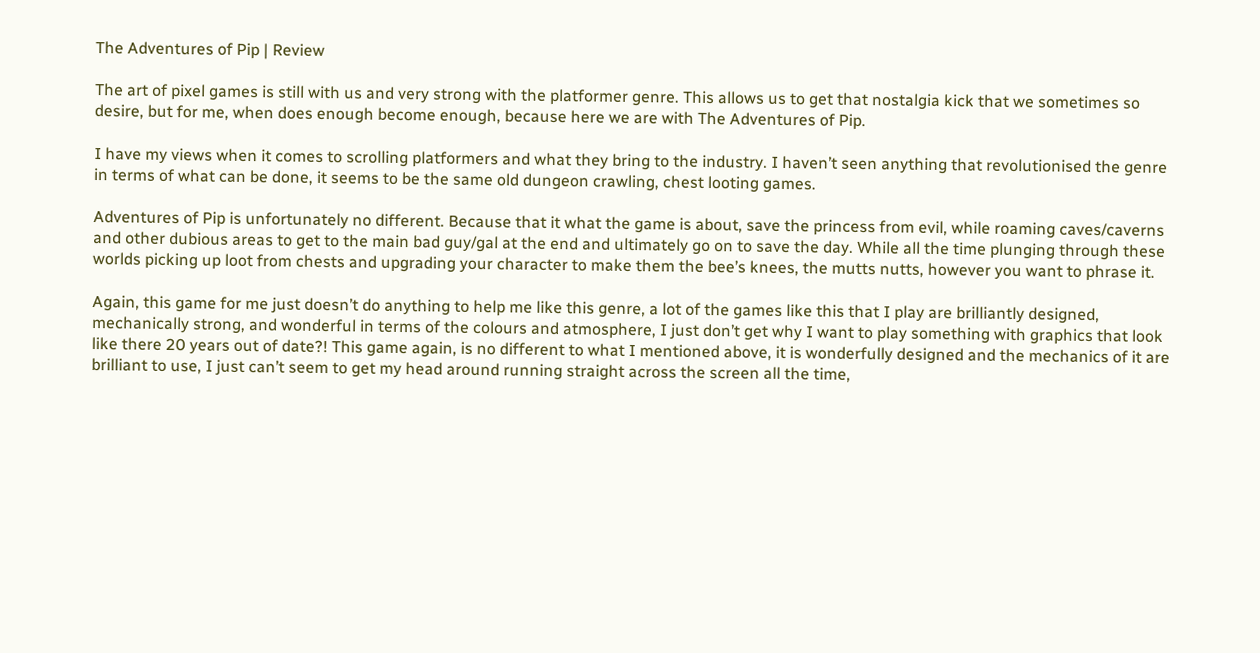The Adventures of Pip | Review

The art of pixel games is still with us and very strong with the platformer genre. This allows us to get that nostalgia kick that we sometimes so desire, but for me, when does enough become enough, because here we are with The Adventures of Pip.

I have my views when it comes to scrolling platformers and what they bring to the industry. I haven’t seen anything that revolutionised the genre in terms of what can be done, it seems to be the same old dungeon crawling, chest looting games.

Adventures of Pip is unfortunately no different. Because that it what the game is about, save the princess from evil, while roaming caves/caverns and other dubious areas to get to the main bad guy/gal at the end and ultimately go on to save the day. While all the time plunging through these worlds picking up loot from chests and upgrading your character to make them the bee’s knees, the mutts nutts, however you want to phrase it.

Again, this game for me just doesn’t do anything to help me like this genre, a lot of the games like this that I play are brilliantly designed, mechanically strong, and wonderful in terms of the colours and atmosphere, I just don’t get why I want to play something with graphics that look like there 20 years out of date?! This game again, is no different to what I mentioned above, it is wonderfully designed and the mechanics of it are brilliant to use, I just can’t seem to get my head around running straight across the screen all the time,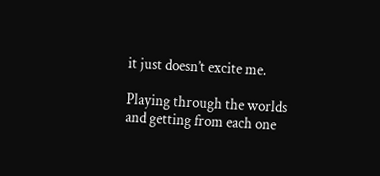it just doesn’t excite me.

Playing through the worlds and getting from each one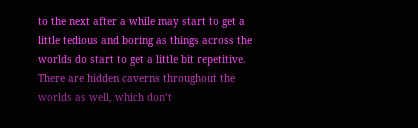to the next after a while may start to get a little tedious and boring as things across the worlds do start to get a little bit repetitive. There are hidden caverns throughout the worlds as well, which don’t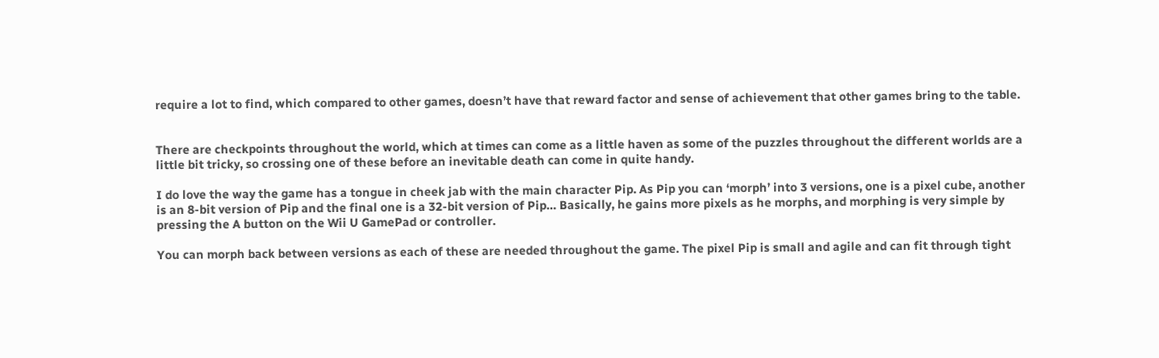require a lot to find, which compared to other games, doesn’t have that reward factor and sense of achievement that other games bring to the table.


There are checkpoints throughout the world, which at times can come as a little haven as some of the puzzles throughout the different worlds are a little bit tricky, so crossing one of these before an inevitable death can come in quite handy.

I do love the way the game has a tongue in cheek jab with the main character Pip. As Pip you can ‘morph’ into 3 versions, one is a pixel cube, another is an 8-bit version of Pip and the final one is a 32-bit version of Pip… Basically, he gains more pixels as he morphs, and morphing is very simple by pressing the A button on the Wii U GamePad or controller.

You can morph back between versions as each of these are needed throughout the game. The pixel Pip is small and agile and can fit through tight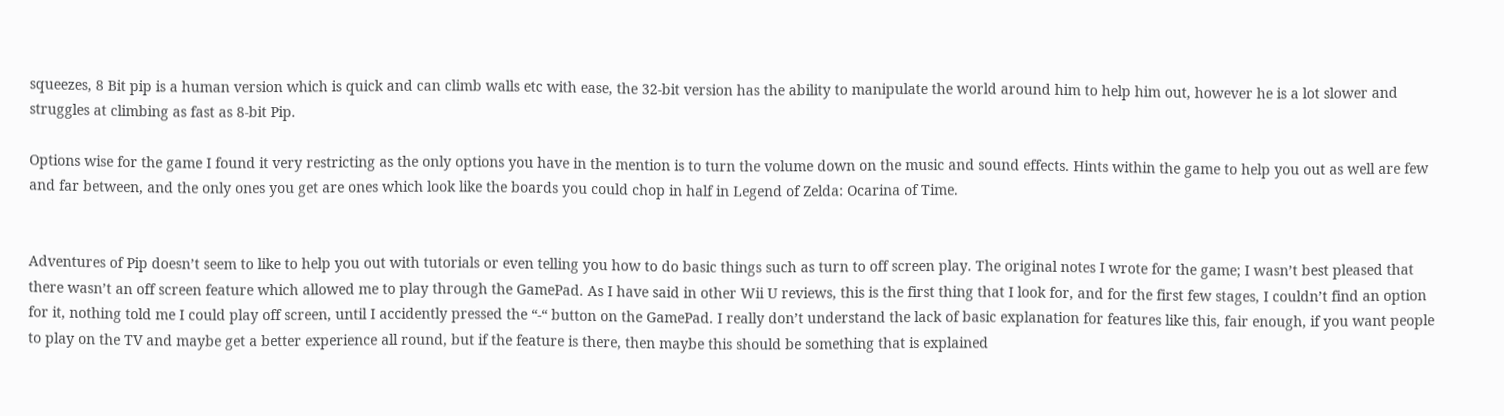squeezes, 8 Bit pip is a human version which is quick and can climb walls etc with ease, the 32-bit version has the ability to manipulate the world around him to help him out, however he is a lot slower and struggles at climbing as fast as 8-bit Pip.

Options wise for the game I found it very restricting as the only options you have in the mention is to turn the volume down on the music and sound effects. Hints within the game to help you out as well are few and far between, and the only ones you get are ones which look like the boards you could chop in half in Legend of Zelda: Ocarina of Time.


Adventures of Pip doesn’t seem to like to help you out with tutorials or even telling you how to do basic things such as turn to off screen play. The original notes I wrote for the game; I wasn’t best pleased that there wasn’t an off screen feature which allowed me to play through the GamePad. As I have said in other Wii U reviews, this is the first thing that I look for, and for the first few stages, I couldn’t find an option for it, nothing told me I could play off screen, until I accidently pressed the “-“ button on the GamePad. I really don’t understand the lack of basic explanation for features like this, fair enough, if you want people to play on the TV and maybe get a better experience all round, but if the feature is there, then maybe this should be something that is explained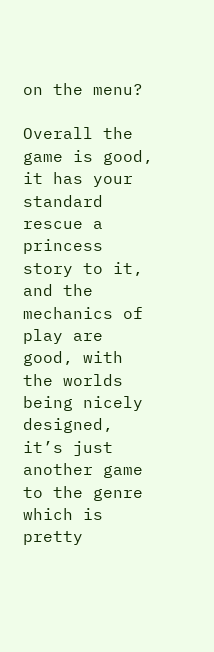on the menu?

Overall the game is good, it has your standard rescue a princess story to it, and the mechanics of play are good, with the worlds being nicely designed, it’s just another game to the genre which is pretty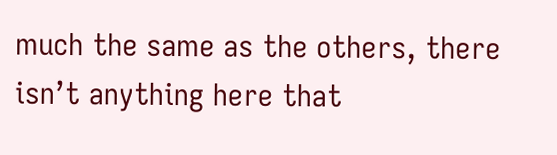much the same as the others, there isn’t anything here that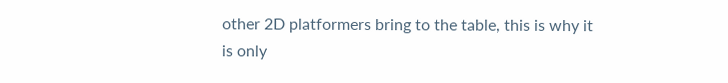other 2D platformers bring to the table, this is why it is only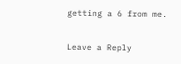getting a 6 from me.

Leave a Reply